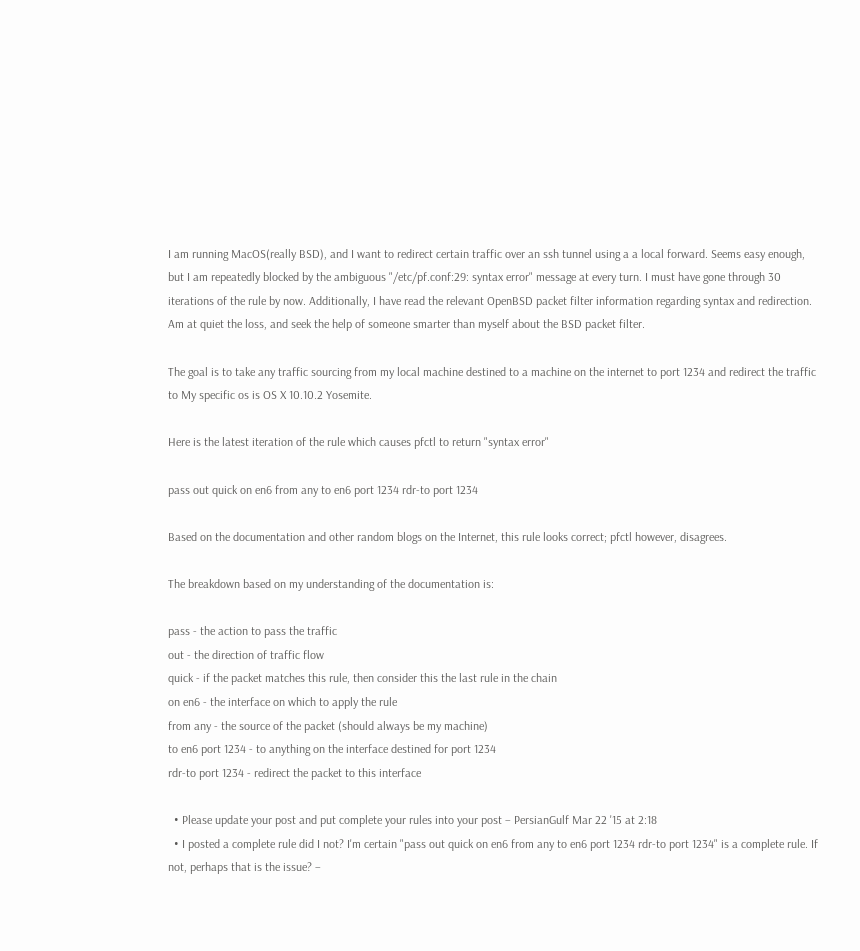I am running MacOS(really BSD), and I want to redirect certain traffic over an ssh tunnel using a a local forward. Seems easy enough, but I am repeatedly blocked by the ambiguous "/etc/pf.conf:29: syntax error" message at every turn. I must have gone through 30 iterations of the rule by now. Additionally, I have read the relevant OpenBSD packet filter information regarding syntax and redirection. Am at quiet the loss, and seek the help of someone smarter than myself about the BSD packet filter.

The goal is to take any traffic sourcing from my local machine destined to a machine on the internet to port 1234 and redirect the traffic to My specific os is OS X 10.10.2 Yosemite.

Here is the latest iteration of the rule which causes pfctl to return "syntax error"

pass out quick on en6 from any to en6 port 1234 rdr-to port 1234

Based on the documentation and other random blogs on the Internet, this rule looks correct; pfctl however, disagrees.

The breakdown based on my understanding of the documentation is:

pass - the action to pass the traffic
out - the direction of traffic flow
quick - if the packet matches this rule, then consider this the last rule in the chain
on en6 - the interface on which to apply the rule
from any - the source of the packet (should always be my machine)
to en6 port 1234 - to anything on the interface destined for port 1234
rdr-to port 1234 - redirect the packet to this interface

  • Please update your post and put complete your rules into your post – PersianGulf Mar 22 '15 at 2:18
  • I posted a complete rule did I not? I'm certain "pass out quick on en6 from any to en6 port 1234 rdr-to port 1234" is a complete rule. If not, perhaps that is the issue? –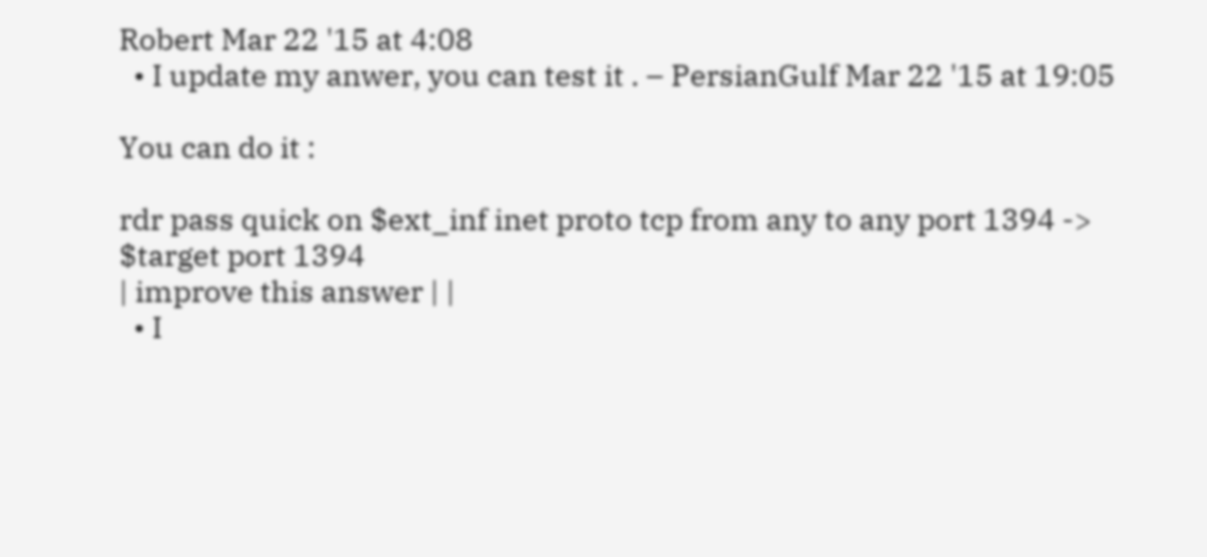Robert Mar 22 '15 at 4:08
  • I update my anwer, you can test it . – PersianGulf Mar 22 '15 at 19:05

You can do it :

rdr pass quick on $ext_inf inet proto tcp from any to any port 1394 -> $target port 1394
| improve this answer | |
  • I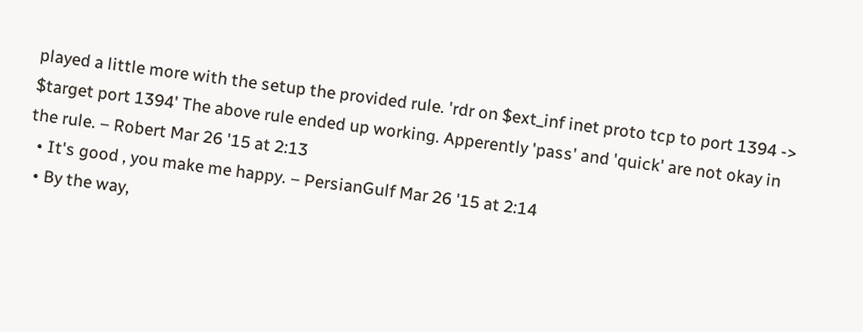played a little more with the setup the provided rule. 'rdr on $ext_inf inet proto tcp to port 1394 -> $target port 1394' The above rule ended up working. Apperently 'pass' and 'quick' are not okay in the rule. – Robert Mar 26 '15 at 2:13
  • It's good , you make me happy. – PersianGulf Mar 26 '15 at 2:14
  • By the way,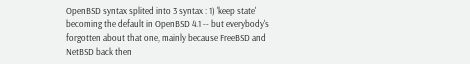OpenBSD syntax splited into 3 syntax : 1) 'keep state' becoming the default in OpenBSD 4.1 -- but everybody's forgotten about that one, mainly because FreeBSD and NetBSD back then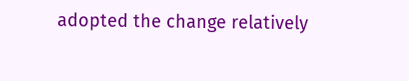adopted the change relatively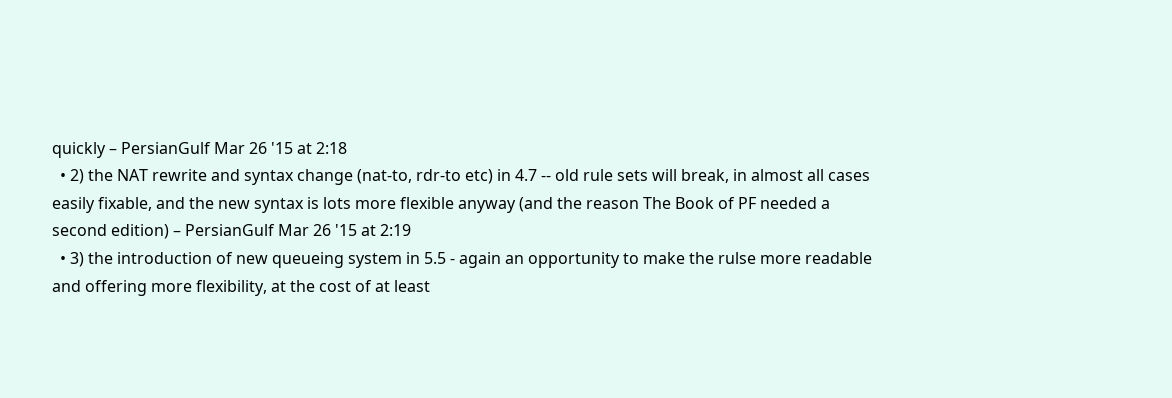quickly – PersianGulf Mar 26 '15 at 2:18
  • 2) the NAT rewrite and syntax change (nat-to, rdr-to etc) in 4.7 -- old rule sets will break, in almost all cases easily fixable, and the new syntax is lots more flexible anyway (and the reason The Book of PF needed a second edition) – PersianGulf Mar 26 '15 at 2:19
  • 3) the introduction of new queueing system in 5.5 - again an opportunity to make the rulse more readable and offering more flexibility, at the cost of at least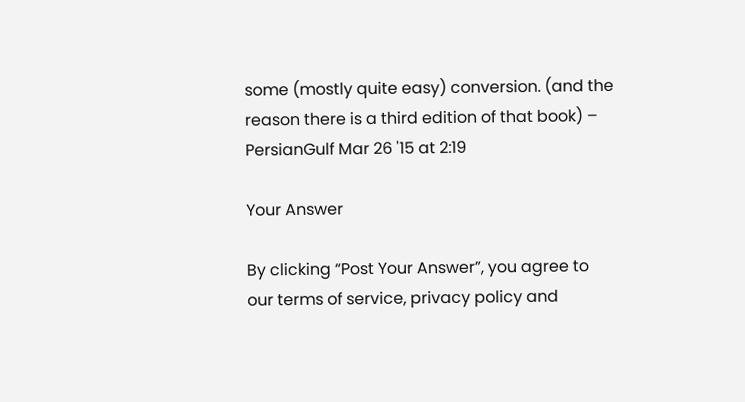some (mostly quite easy) conversion. (and the reason there is a third edition of that book) – PersianGulf Mar 26 '15 at 2:19

Your Answer

By clicking “Post Your Answer”, you agree to our terms of service, privacy policy and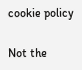cookie policy

Not the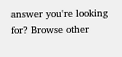answer you're looking for? Browse other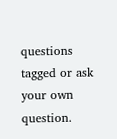questions tagged or ask your own question.